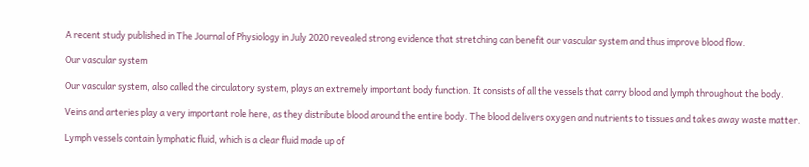A recent study published in The Journal of Physiology in July 2020 revealed strong evidence that stretching can benefit our vascular system and thus improve blood flow.

Our vascular system

Our vascular system, also called the circulatory system, plays an extremely important body function. It consists of all the vessels that carry blood and lymph throughout the body.

Veins and arteries play a very important role here, as they distribute blood around the entire body. The blood delivers oxygen and nutrients to tissues and takes away waste matter.

Lymph vessels contain lymphatic fluid, which is a clear fluid made up of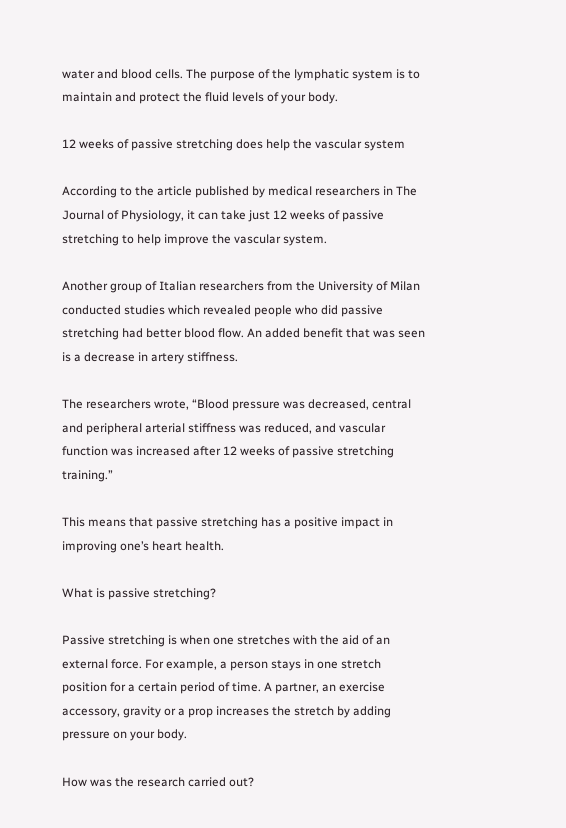water and blood cells. The purpose of the lymphatic system is to maintain and protect the fluid levels of your body.

12 weeks of passive stretching does help the vascular system

According to the article published by medical researchers in The Journal of Physiology, it can take just 12 weeks of passive stretching to help improve the vascular system.

Another group of Italian researchers from the University of Milan conducted studies which revealed people who did passive stretching had better blood flow. An added benefit that was seen is a decrease in artery stiffness.

The researchers wrote, “Blood pressure was decreased, central and peripheral arterial stiffness was reduced, and vascular function was increased after 12 weeks of passive stretching training.”

This means that passive stretching has a positive impact in improving one’s heart health.

What is passive stretching?

Passive stretching is when one stretches with the aid of an external force. For example, a person stays in one stretch position for a certain period of time. A partner, an exercise accessory, gravity or a prop increases the stretch by adding pressure on your body.

How was the research carried out?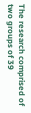The research comprised of two groups of 39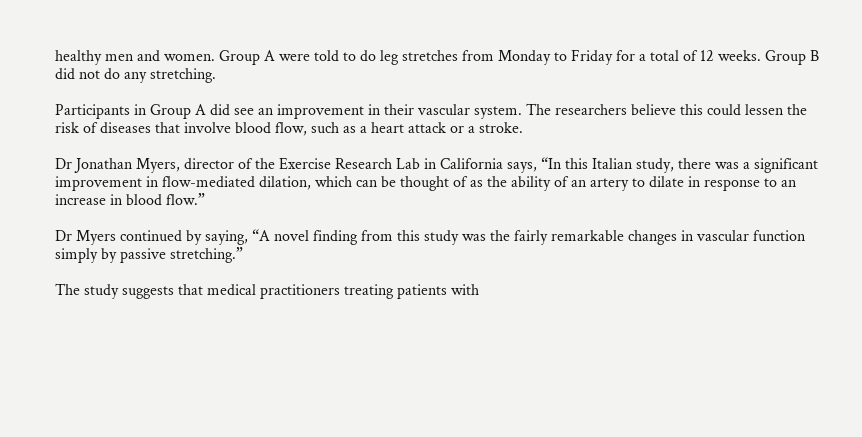healthy men and women. Group A were told to do leg stretches from Monday to Friday for a total of 12 weeks. Group B did not do any stretching.

Participants in Group A did see an improvement in their vascular system. The researchers believe this could lessen the risk of diseases that involve blood flow, such as a heart attack or a stroke.

Dr Jonathan Myers, director of the Exercise Research Lab in California says, “In this Italian study, there was a significant improvement in flow-mediated dilation, which can be thought of as the ability of an artery to dilate in response to an increase in blood flow.”

Dr Myers continued by saying, “A novel finding from this study was the fairly remarkable changes in vascular function simply by passive stretching.”

The study suggests that medical practitioners treating patients with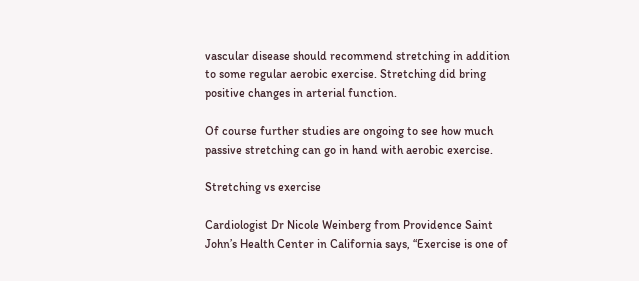vascular disease should recommend stretching in addition to some regular aerobic exercise. Stretching did bring positive changes in arterial function.

Of course further studies are ongoing to see how much passive stretching can go in hand with aerobic exercise.

Stretching vs exercise

Cardiologist Dr Nicole Weinberg from Providence Saint John’s Health Center in California says, “Exercise is one of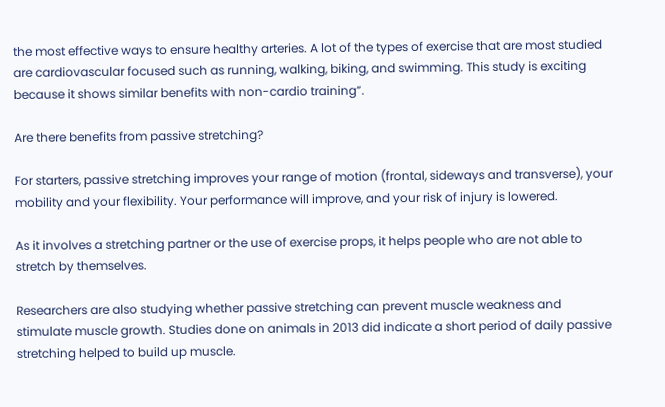the most effective ways to ensure healthy arteries. A lot of the types of exercise that are most studied are cardiovascular focused such as running, walking, biking, and swimming. This study is exciting because it shows similar benefits with non-cardio training”.

Are there benefits from passive stretching?

For starters, passive stretching improves your range of motion (frontal, sideways and transverse), your mobility and your flexibility. Your performance will improve, and your risk of injury is lowered.

As it involves a stretching partner or the use of exercise props, it helps people who are not able to stretch by themselves.

Researchers are also studying whether passive stretching can prevent muscle weakness and stimulate muscle growth. Studies done on animals in 2013 did indicate a short period of daily passive stretching helped to build up muscle.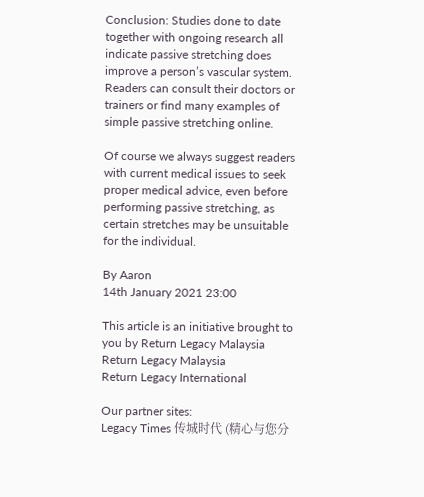Conclusion: Studies done to date together with ongoing research all indicate passive stretching does improve a person’s vascular system. Readers can consult their doctors or trainers or find many examples of simple passive stretching online.

Of course we always suggest readers with current medical issues to seek proper medical advice, even before performing passive stretching, as certain stretches may be unsuitable for the individual.

By Aaron
14th January 2021 23:00

This article is an initiative brought to you by Return Legacy Malaysia
Return Legacy Malaysia
Return Legacy International

Our partner sites:
Legacy Times 传城时代 (精心与您分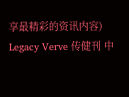享最精彩的资讯内容)
Legacy Verve 传健刊 中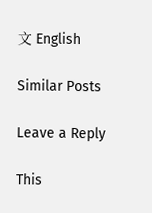文 English

Similar Posts

Leave a Reply

This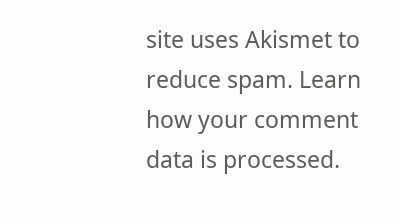site uses Akismet to reduce spam. Learn how your comment data is processed.